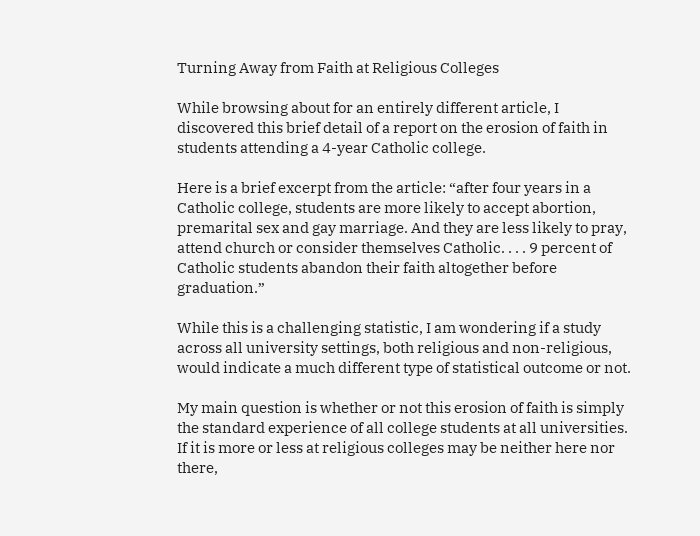Turning Away from Faith at Religious Colleges

While browsing about for an entirely different article, I discovered this brief detail of a report on the erosion of faith in students attending a 4-year Catholic college.

Here is a brief excerpt from the article: “after four years in a Catholic college, students are more likely to accept abortion, premarital sex and gay marriage. And they are less likely to pray, attend church or consider themselves Catholic. . . . 9 percent of Catholic students abandon their faith altogether before graduation.”

While this is a challenging statistic, I am wondering if a study across all university settings, both religious and non-religious, would indicate a much different type of statistical outcome or not.

My main question is whether or not this erosion of faith is simply the standard experience of all college students at all universities. If it is more or less at religious colleges may be neither here nor there,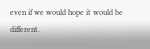even if we would hope it would be different.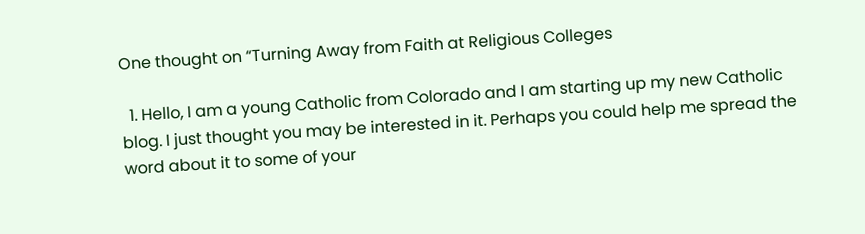One thought on “Turning Away from Faith at Religious Colleges

  1. Hello, I am a young Catholic from Colorado and I am starting up my new Catholic blog. I just thought you may be interested in it. Perhaps you could help me spread the word about it to some of your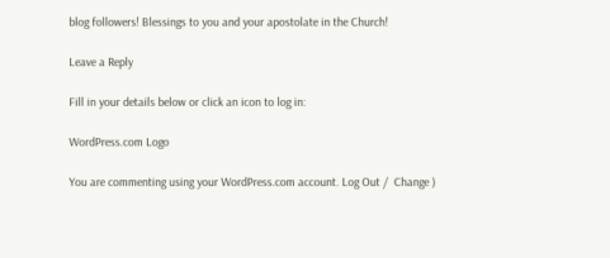blog followers! Blessings to you and your apostolate in the Church!

Leave a Reply

Fill in your details below or click an icon to log in:

WordPress.com Logo

You are commenting using your WordPress.com account. Log Out /  Change )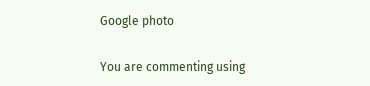Google photo

You are commenting using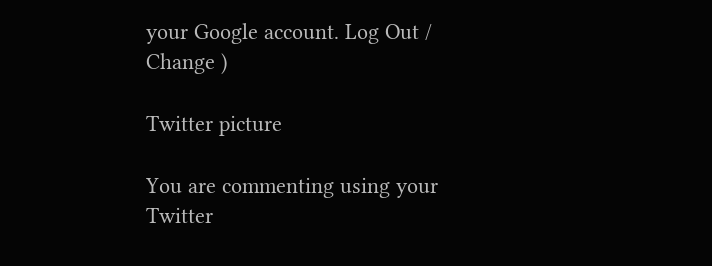your Google account. Log Out /  Change )

Twitter picture

You are commenting using your Twitter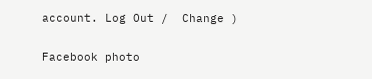account. Log Out /  Change )

Facebook photo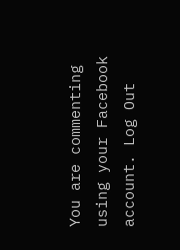You are commenting using your Facebook account. Log Out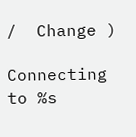/  Change )

Connecting to %s